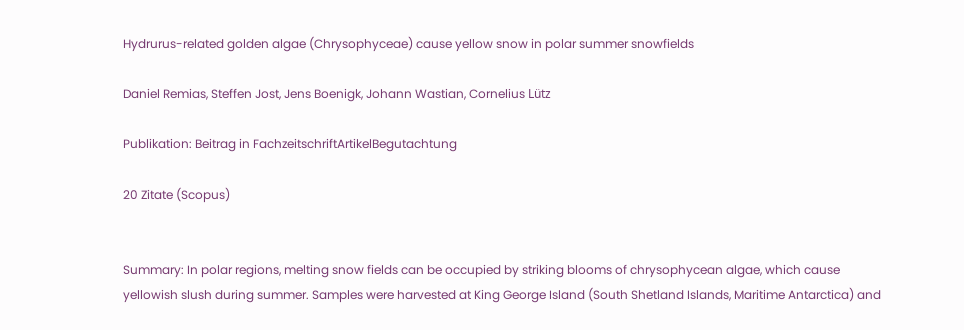Hydrurus-related golden algae (Chrysophyceae) cause yellow snow in polar summer snowfields

Daniel Remias, Steffen Jost, Jens Boenigk, Johann Wastian, Cornelius Lütz

Publikation: Beitrag in FachzeitschriftArtikelBegutachtung

20 Zitate (Scopus)


Summary: In polar regions, melting snow fields can be occupied by striking blooms of chrysophycean algae, which cause yellowish slush during summer. Samples were harvested at King George Island (South Shetland Islands, Maritime Antarctica) and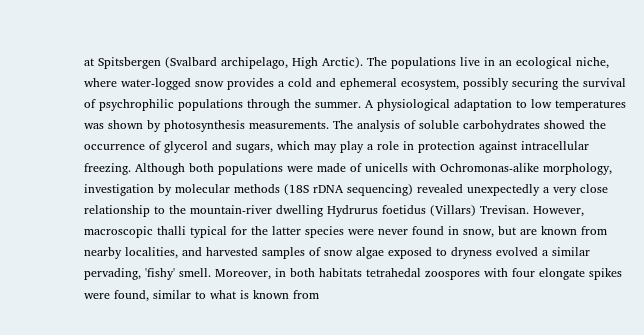at Spitsbergen (Svalbard archipelago, High Arctic). The populations live in an ecological niche, where water-logged snow provides a cold and ephemeral ecosystem, possibly securing the survival of psychrophilic populations through the summer. A physiological adaptation to low temperatures was shown by photosynthesis measurements. The analysis of soluble carbohydrates showed the occurrence of glycerol and sugars, which may play a role in protection against intracellular freezing. Although both populations were made of unicells with Ochromonas-alike morphology, investigation by molecular methods (18S rDNA sequencing) revealed unexpectedly a very close relationship to the mountain-river dwelling Hydrurus foetidus (Villars) Trevisan. However, macroscopic thalli typical for the latter species were never found in snow, but are known from nearby localities, and harvested samples of snow algae exposed to dryness evolved a similar pervading, 'fishy' smell. Moreover, in both habitats tetrahedal zoospores with four elongate spikes were found, similar to what is known from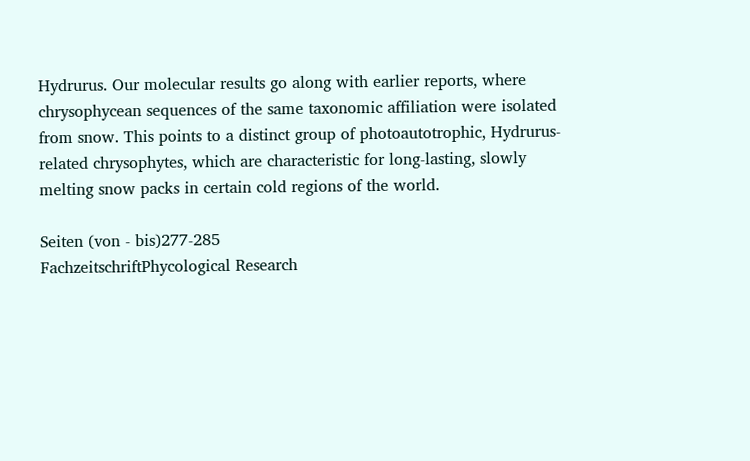Hydrurus. Our molecular results go along with earlier reports, where chrysophycean sequences of the same taxonomic affiliation were isolated from snow. This points to a distinct group of photoautotrophic, Hydrurus-related chrysophytes, which are characteristic for long-lasting, slowly melting snow packs in certain cold regions of the world.

Seiten (von - bis)277-285
FachzeitschriftPhycological Research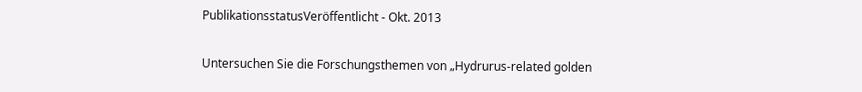PublikationsstatusVeröffentlicht - Okt. 2013


Untersuchen Sie die Forschungsthemen von „Hydrurus-related golden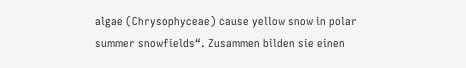algae (Chrysophyceae) cause yellow snow in polar summer snowfields“. Zusammen bilden sie einen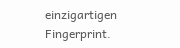einzigartigen Fingerprint.